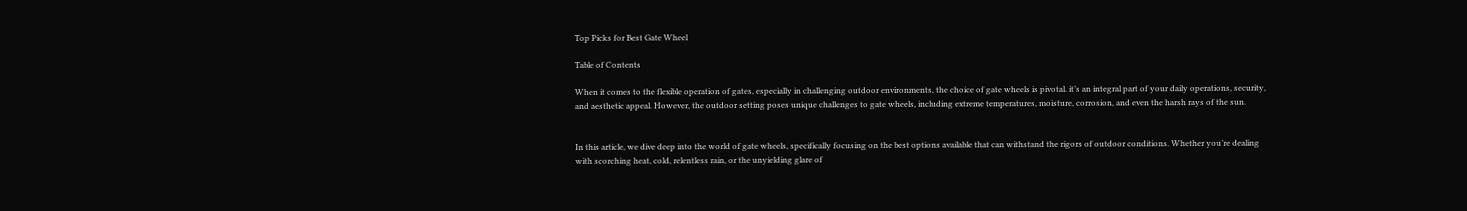Top Picks for Best Gate Wheel

Table of Contents

When it comes to the flexible operation of gates, especially in challenging outdoor environments, the choice of gate wheels is pivotal. it’s an integral part of your daily operations, security, and aesthetic appeal. However, the outdoor setting poses unique challenges to gate wheels, including extreme temperatures, moisture, corrosion, and even the harsh rays of the sun.


In this article, we dive deep into the world of gate wheels, specifically focusing on the best options available that can withstand the rigors of outdoor conditions. Whether you’re dealing with scorching heat, cold, relentless rain, or the unyielding glare of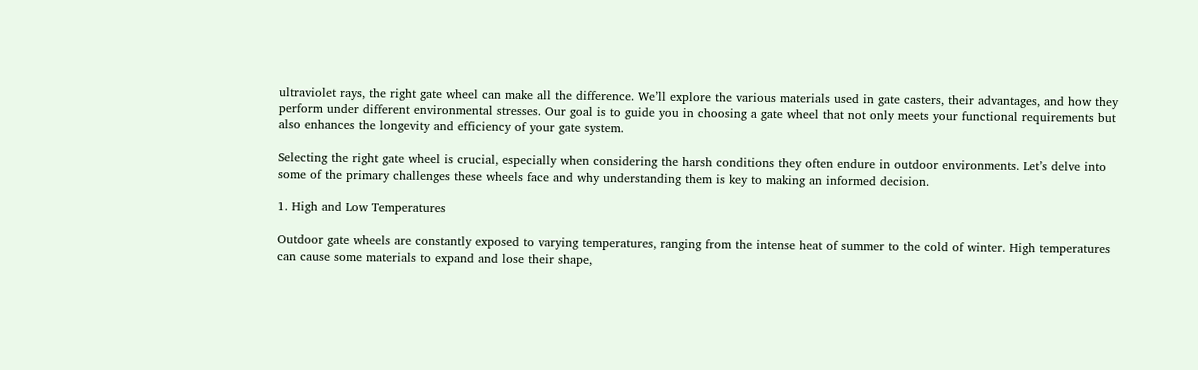ultraviolet rays, the right gate wheel can make all the difference. We’ll explore the various materials used in gate casters, their advantages, and how they perform under different environmental stresses. Our goal is to guide you in choosing a gate wheel that not only meets your functional requirements but also enhances the longevity and efficiency of your gate system.

Selecting the right gate wheel is crucial, especially when considering the harsh conditions they often endure in outdoor environments. Let’s delve into some of the primary challenges these wheels face and why understanding them is key to making an informed decision.

1. High and Low Temperatures

Outdoor gate wheels are constantly exposed to varying temperatures, ranging from the intense heat of summer to the cold of winter. High temperatures can cause some materials to expand and lose their shape,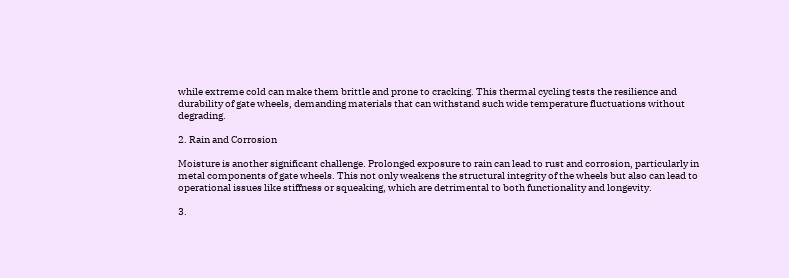while extreme cold can make them brittle and prone to cracking. This thermal cycling tests the resilience and durability of gate wheels, demanding materials that can withstand such wide temperature fluctuations without degrading.

2. Rain and Corrosion

Moisture is another significant challenge. Prolonged exposure to rain can lead to rust and corrosion, particularly in metal components of gate wheels. This not only weakens the structural integrity of the wheels but also can lead to operational issues like stiffness or squeaking, which are detrimental to both functionality and longevity.

3.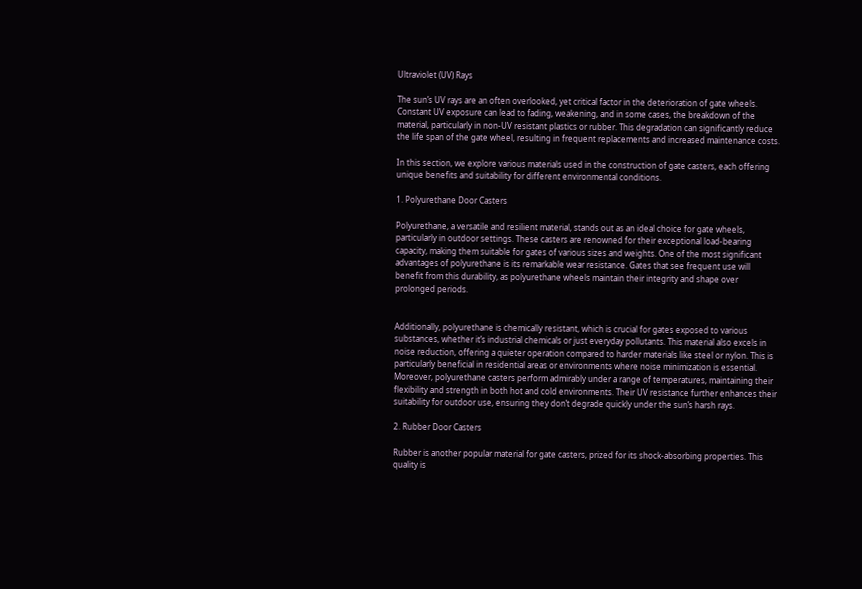Ultraviolet (UV) Rays

The sun’s UV rays are an often overlooked, yet critical factor in the deterioration of gate wheels. Constant UV exposure can lead to fading, weakening, and in some cases, the breakdown of the material, particularly in non-UV resistant plastics or rubber. This degradation can significantly reduce the life span of the gate wheel, resulting in frequent replacements and increased maintenance costs.

In this section, we explore various materials used in the construction of gate casters, each offering unique benefits and suitability for different environmental conditions.

1. Polyurethane Door Casters

Polyurethane, a versatile and resilient material, stands out as an ideal choice for gate wheels, particularly in outdoor settings. These casters are renowned for their exceptional load-bearing capacity, making them suitable for gates of various sizes and weights. One of the most significant advantages of polyurethane is its remarkable wear resistance. Gates that see frequent use will benefit from this durability, as polyurethane wheels maintain their integrity and shape over prolonged periods.


Additionally, polyurethane is chemically resistant, which is crucial for gates exposed to various substances, whether it’s industrial chemicals or just everyday pollutants. This material also excels in noise reduction, offering a quieter operation compared to harder materials like steel or nylon. This is particularly beneficial in residential areas or environments where noise minimization is essential. Moreover, polyurethane casters perform admirably under a range of temperatures, maintaining their flexibility and strength in both hot and cold environments. Their UV resistance further enhances their suitability for outdoor use, ensuring they don’t degrade quickly under the sun’s harsh rays.

2. Rubber Door Casters

Rubber is another popular material for gate casters, prized for its shock-absorbing properties. This quality is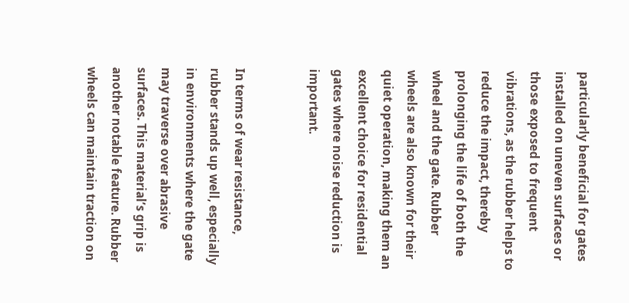particularly beneficial for gates installed on uneven surfaces or those exposed to frequent vibrations, as the rubber helps to reduce the impact, thereby prolonging the life of both the wheel and the gate. Rubber wheels are also known for their quiet operation, making them an excellent choice for residential gates where noise reduction is important.


In terms of wear resistance, rubber stands up well, especially in environments where the gate may traverse over abrasive surfaces. This material’s grip is another notable feature. Rubber wheels can maintain traction on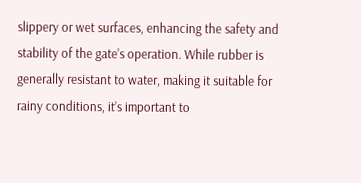slippery or wet surfaces, enhancing the safety and stability of the gate’s operation. While rubber is generally resistant to water, making it suitable for rainy conditions, it’s important to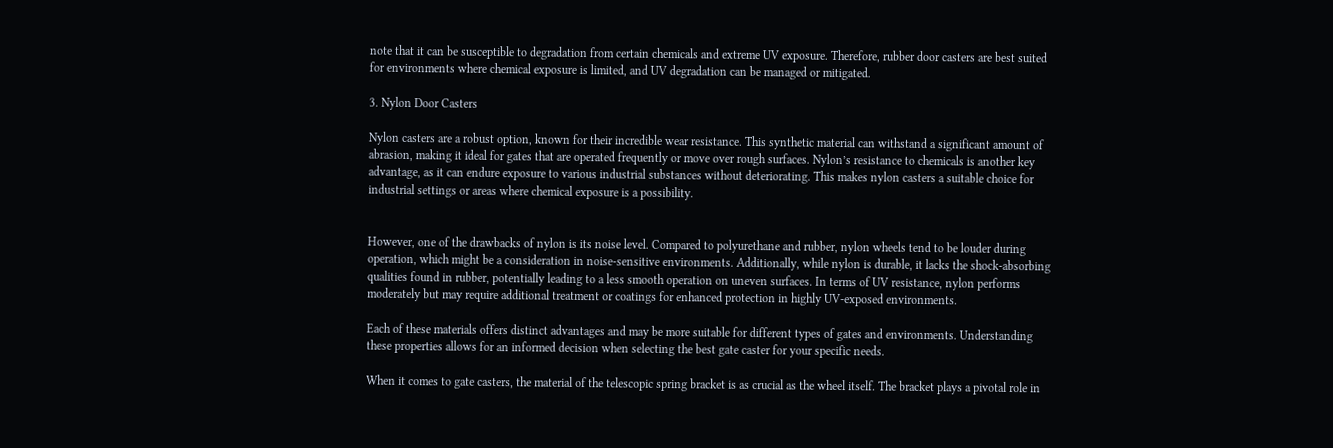note that it can be susceptible to degradation from certain chemicals and extreme UV exposure. Therefore, rubber door casters are best suited for environments where chemical exposure is limited, and UV degradation can be managed or mitigated.

3. Nylon Door Casters

Nylon casters are a robust option, known for their incredible wear resistance. This synthetic material can withstand a significant amount of abrasion, making it ideal for gates that are operated frequently or move over rough surfaces. Nylon’s resistance to chemicals is another key advantage, as it can endure exposure to various industrial substances without deteriorating. This makes nylon casters a suitable choice for industrial settings or areas where chemical exposure is a possibility.


However, one of the drawbacks of nylon is its noise level. Compared to polyurethane and rubber, nylon wheels tend to be louder during operation, which might be a consideration in noise-sensitive environments. Additionally, while nylon is durable, it lacks the shock-absorbing qualities found in rubber, potentially leading to a less smooth operation on uneven surfaces. In terms of UV resistance, nylon performs moderately but may require additional treatment or coatings for enhanced protection in highly UV-exposed environments.

Each of these materials offers distinct advantages and may be more suitable for different types of gates and environments. Understanding these properties allows for an informed decision when selecting the best gate caster for your specific needs.

When it comes to gate casters, the material of the telescopic spring bracket is as crucial as the wheel itself. The bracket plays a pivotal role in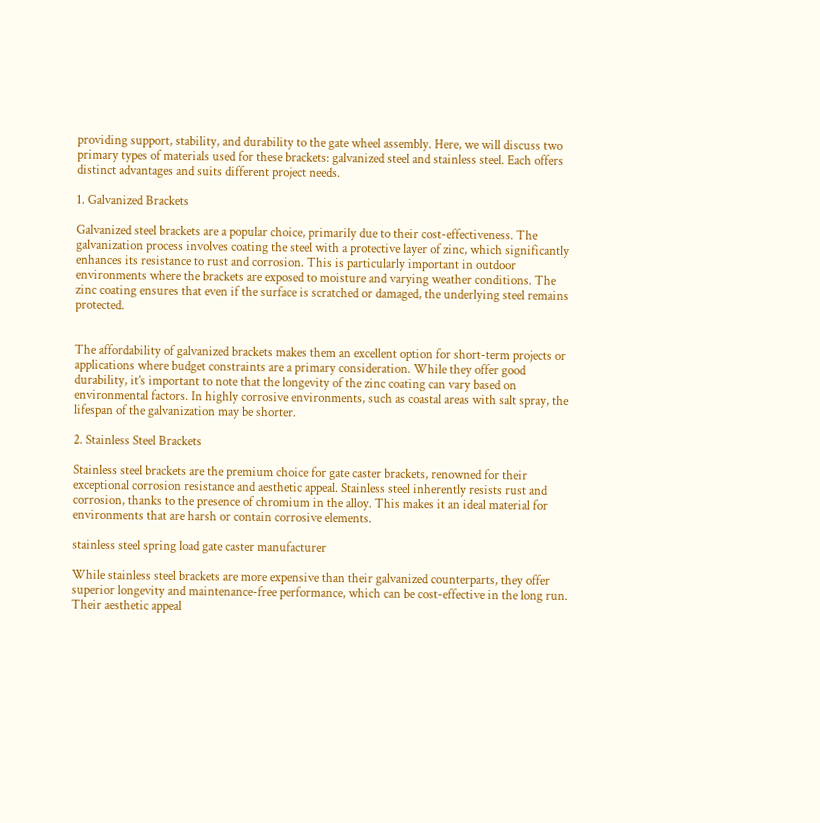providing support, stability, and durability to the gate wheel assembly. Here, we will discuss two primary types of materials used for these brackets: galvanized steel and stainless steel. Each offers distinct advantages and suits different project needs.

1. Galvanized Brackets

Galvanized steel brackets are a popular choice, primarily due to their cost-effectiveness. The galvanization process involves coating the steel with a protective layer of zinc, which significantly enhances its resistance to rust and corrosion. This is particularly important in outdoor environments where the brackets are exposed to moisture and varying weather conditions. The zinc coating ensures that even if the surface is scratched or damaged, the underlying steel remains protected.


The affordability of galvanized brackets makes them an excellent option for short-term projects or applications where budget constraints are a primary consideration. While they offer good durability, it’s important to note that the longevity of the zinc coating can vary based on environmental factors. In highly corrosive environments, such as coastal areas with salt spray, the lifespan of the galvanization may be shorter.

2. Stainless Steel Brackets

Stainless steel brackets are the premium choice for gate caster brackets, renowned for their exceptional corrosion resistance and aesthetic appeal. Stainless steel inherently resists rust and corrosion, thanks to the presence of chromium in the alloy. This makes it an ideal material for environments that are harsh or contain corrosive elements.

stainless steel spring load gate caster manufacturer

While stainless steel brackets are more expensive than their galvanized counterparts, they offer superior longevity and maintenance-free performance, which can be cost-effective in the long run. Their aesthetic appeal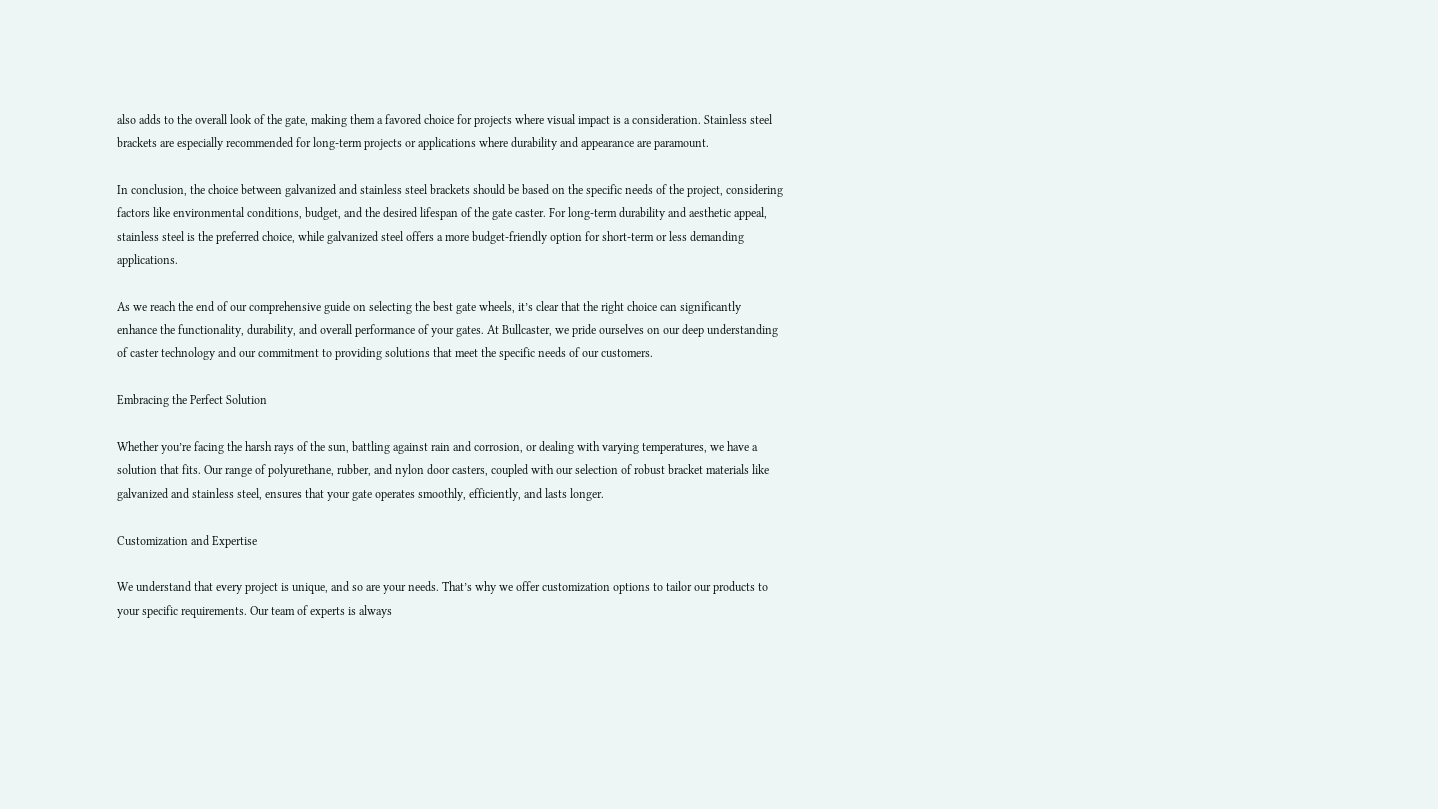also adds to the overall look of the gate, making them a favored choice for projects where visual impact is a consideration. Stainless steel brackets are especially recommended for long-term projects or applications where durability and appearance are paramount.

In conclusion, the choice between galvanized and stainless steel brackets should be based on the specific needs of the project, considering factors like environmental conditions, budget, and the desired lifespan of the gate caster. For long-term durability and aesthetic appeal, stainless steel is the preferred choice, while galvanized steel offers a more budget-friendly option for short-term or less demanding applications.

As we reach the end of our comprehensive guide on selecting the best gate wheels, it’s clear that the right choice can significantly enhance the functionality, durability, and overall performance of your gates. At Bullcaster, we pride ourselves on our deep understanding of caster technology and our commitment to providing solutions that meet the specific needs of our customers.

Embracing the Perfect Solution

Whether you’re facing the harsh rays of the sun, battling against rain and corrosion, or dealing with varying temperatures, we have a solution that fits. Our range of polyurethane, rubber, and nylon door casters, coupled with our selection of robust bracket materials like galvanized and stainless steel, ensures that your gate operates smoothly, efficiently, and lasts longer.

Customization and Expertise

We understand that every project is unique, and so are your needs. That’s why we offer customization options to tailor our products to your specific requirements. Our team of experts is always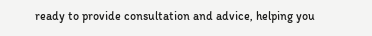ready to provide consultation and advice, helping you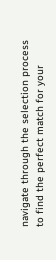navigate through the selection process to find the perfect match for your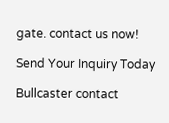gate. contact us now!

Send Your Inquiry Today

Bullcaster contact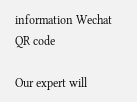information Wechat QR code

Our expert will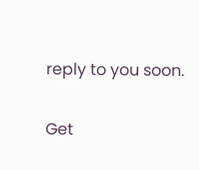reply to you soon.

Get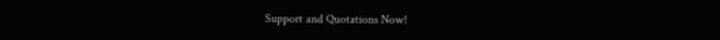Support and Quotations Now!